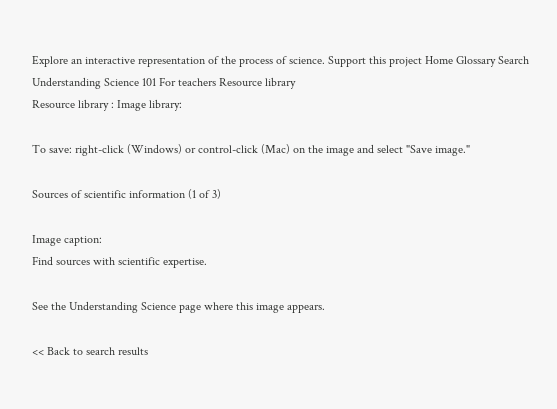Explore an interactive representation of the process of science. Support this project Home Glossary Search Understanding Science 101 For teachers Resource library
Resource library : Image library:

To save: right-click (Windows) or control-click (Mac) on the image and select "Save image."

Sources of scientific information (1 of 3)

Image caption:
Find sources with scientific expertise.

See the Understanding Science page where this image appears.

<< Back to search results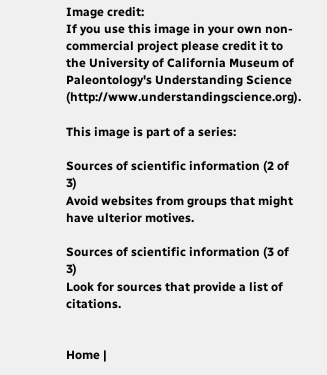Image credit:
If you use this image in your own non-commercial project please credit it to the University of California Museum of Paleontology's Understanding Science (http://www.understandingscience.org).

This image is part of a series:

Sources of scientific information (2 of 3)
Avoid websites from groups that might have ulterior motives.

Sources of scientific information (3 of 3)
Look for sources that provide a list of citations.


Home |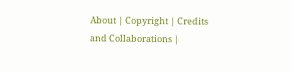About | Copyright | Credits and Collaborations |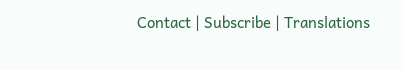Contact | Subscribe | Translations